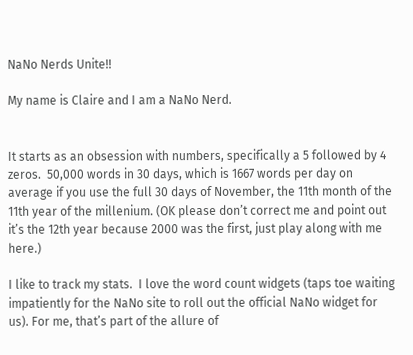NaNo Nerds Unite!!

My name is Claire and I am a NaNo Nerd.


It starts as an obsession with numbers, specifically a 5 followed by 4 zeros.  50,000 words in 30 days, which is 1667 words per day on average if you use the full 30 days of November, the 11th month of the 11th year of the millenium. (OK please don’t correct me and point out it’s the 12th year because 2000 was the first, just play along with me here.)

I like to track my stats.  I love the word count widgets (taps toe waiting impatiently for the NaNo site to roll out the official NaNo widget for us). For me, that’s part of the allure of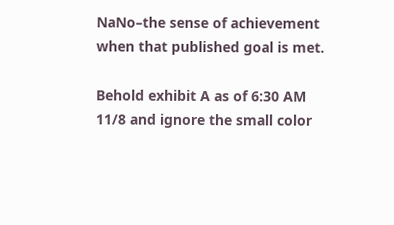NaNo–the sense of achievement when that published goal is met.

Behold exhibit A as of 6:30 AM 11/8 and ignore the small color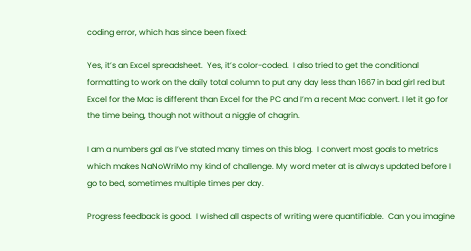coding error, which has since been fixed:

Yes, it’s an Excel spreadsheet.  Yes, it’s color-coded.  I also tried to get the conditional formatting to work on the daily total column to put any day less than 1667 in bad girl red but Excel for the Mac is different than Excel for the PC and I’m a recent Mac convert. I let it go for the time being, though not without a niggle of chagrin.

I am a numbers gal as I’ve stated many times on this blog.  I convert most goals to metrics which makes NaNoWriMo my kind of challenge. My word meter at is always updated before I go to bed, sometimes multiple times per day.

Progress feedback is good.  I wished all aspects of writing were quantifiable.  Can you imagine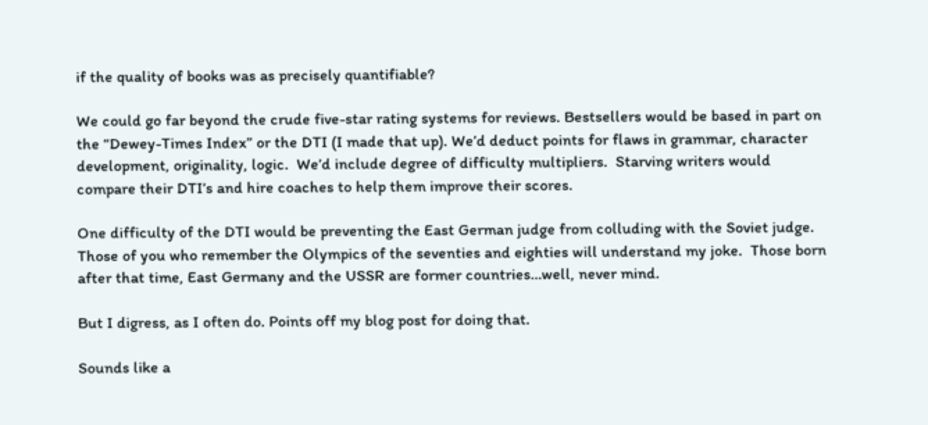if the quality of books was as precisely quantifiable?

We could go far beyond the crude five-star rating systems for reviews. Bestsellers would be based in part on the “Dewey-Times Index” or the DTI (I made that up). We’d deduct points for flaws in grammar, character development, originality, logic.  We’d include degree of difficulty multipliers.  Starving writers would compare their DTI’s and hire coaches to help them improve their scores.

One difficulty of the DTI would be preventing the East German judge from colluding with the Soviet judge.  Those of you who remember the Olympics of the seventies and eighties will understand my joke.  Those born after that time, East Germany and the USSR are former countries…well, never mind.

But I digress, as I often do. Points off my blog post for doing that.

Sounds like a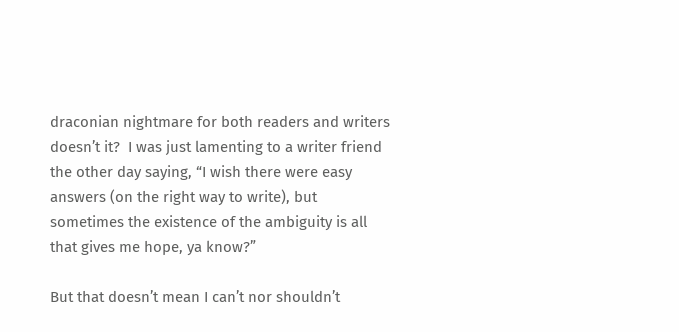draconian nightmare for both readers and writers doesn’t it?  I was just lamenting to a writer friend the other day saying, “I wish there were easy answers (on the right way to write), but sometimes the existence of the ambiguity is all that gives me hope, ya know?”

But that doesn’t mean I can’t nor shouldn’t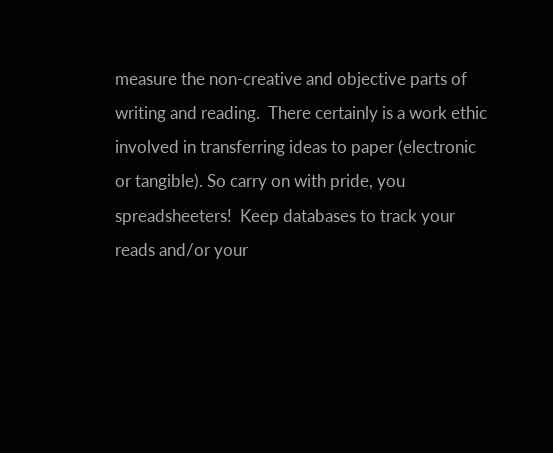measure the non-creative and objective parts of writing and reading.  There certainly is a work ethic involved in transferring ideas to paper (electronic or tangible). So carry on with pride, you spreadsheeters!  Keep databases to track your reads and/or your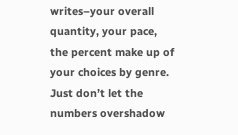writes–your overall quantity, your pace, the percent make up of your choices by genre.  Just don’t let the numbers overshadow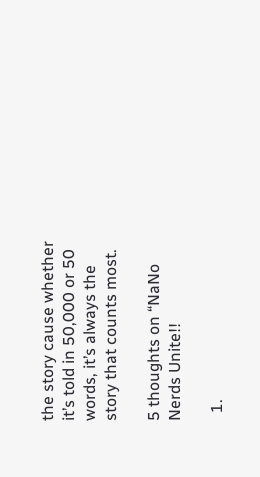the story cause whether it’s told in 50,000 or 50 words, it’s always the story that counts most.

5 thoughts on “NaNo Nerds Unite!!

  1.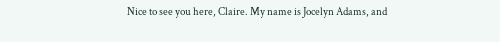Nice to see you here, Claire. My name is Jocelyn Adams, and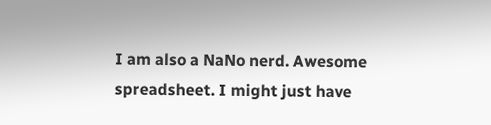I am also a NaNo nerd. Awesome spreadsheet. I might just have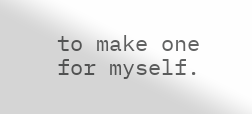to make one for myself.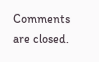Comments are closed.